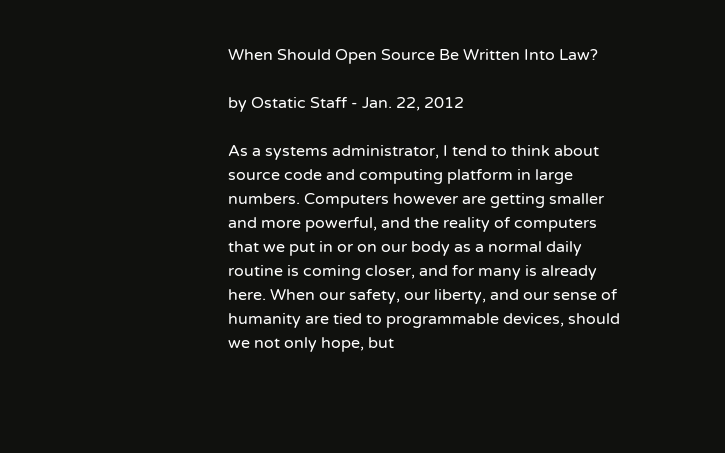When Should Open Source Be Written Into Law?

by Ostatic Staff - Jan. 22, 2012

As a systems administrator, I tend to think about source code and computing platform in large numbers. Computers however are getting smaller and more powerful, and the reality of computers that we put in or on our body as a normal daily routine is coming closer, and for many is already here. When our safety, our liberty, and our sense of humanity are tied to programmable devices, should we not only hope, but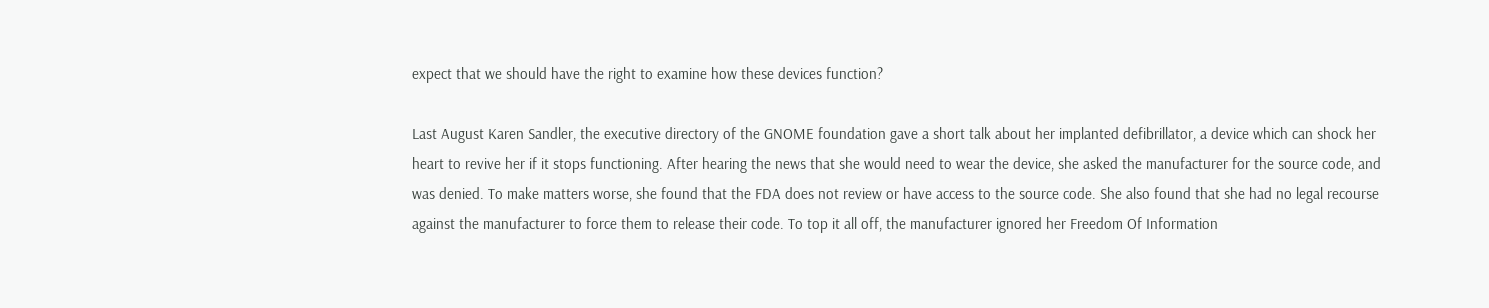expect that we should have the right to examine how these devices function?

Last August Karen Sandler, the executive directory of the GNOME foundation gave a short talk about her implanted defibrillator, a device which can shock her heart to revive her if it stops functioning. After hearing the news that she would need to wear the device, she asked the manufacturer for the source code, and was denied. To make matters worse, she found that the FDA does not review or have access to the source code. She also found that she had no legal recourse against the manufacturer to force them to release their code. To top it all off, the manufacturer ignored her Freedom Of Information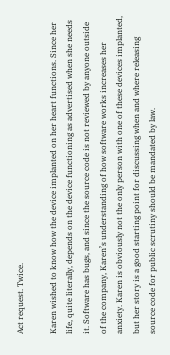Act request. Twice.

Karen wished to know how the device implanted on her heart functions. Since her life, quite literally, depends on the device functioning as advertised when she needs it. Software has bugs, and since the source code is not reviewed by anyone outside of the company, Karen’s understanding of how software works increases her anxiety. Karen is obviously not the only person with one of these devices implanted, but her story is a good starting point for discussing when and where releasing source code for public scrutiny should be mandated by law.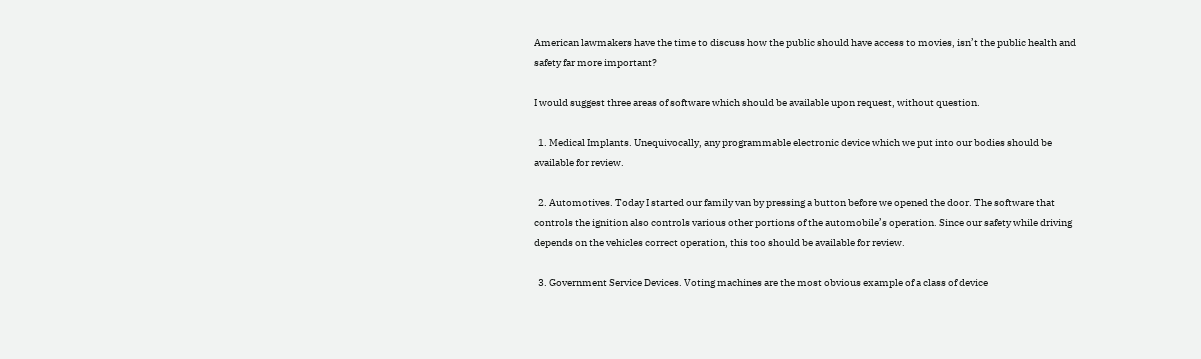American lawmakers have the time to discuss how the public should have access to movies, isn’t the public health and safety far more important?

I would suggest three areas of software which should be available upon request, without question.

  1. Medical Implants. Unequivocally, any programmable electronic device which we put into our bodies should be available for review.

  2. Automotives. Today I started our family van by pressing a button before we opened the door. The software that controls the ignition also controls various other portions of the automobile’s operation. Since our safety while driving depends on the vehicles correct operation, this too should be available for review.

  3. Government Service Devices. Voting machines are the most obvious example of a class of device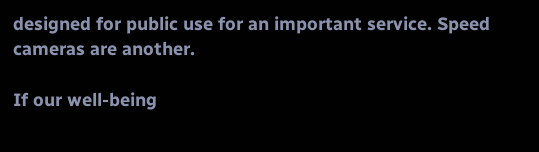designed for public use for an important service. Speed cameras are another.

If our well-being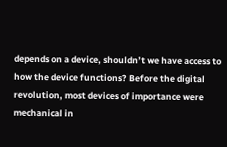depends on a device, shouldn’t we have access to how the device functions? Before the digital revolution, most devices of importance were mechanical in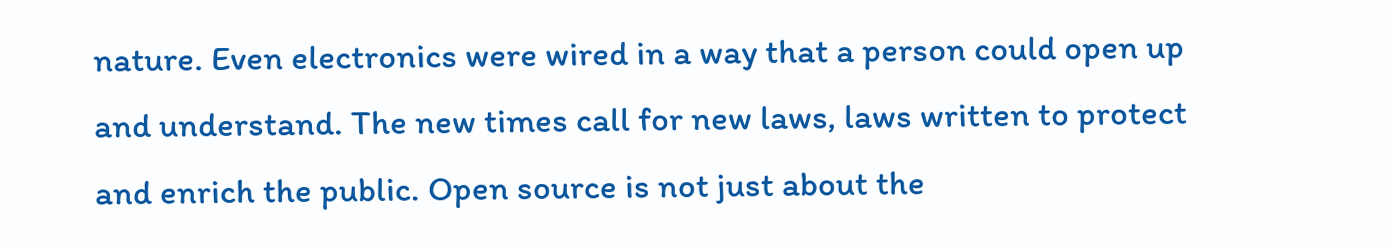nature. Even electronics were wired in a way that a person could open up and understand. The new times call for new laws, laws written to protect and enrich the public. Open source is not just about the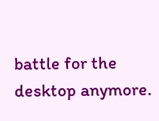battle for the desktop anymore.